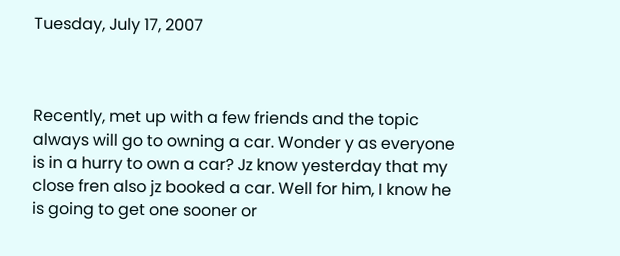Tuesday, July 17, 2007



Recently, met up with a few friends and the topic always will go to owning a car. Wonder y as everyone is in a hurry to own a car? Jz know yesterday that my close fren also jz booked a car. Well for him, I know he is going to get one sooner or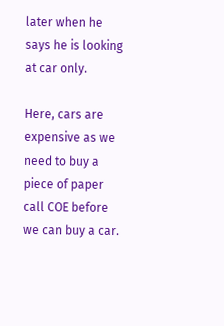later when he says he is looking at car only.

Here, cars are expensive as we need to buy a piece of paper call COE before we can buy a car.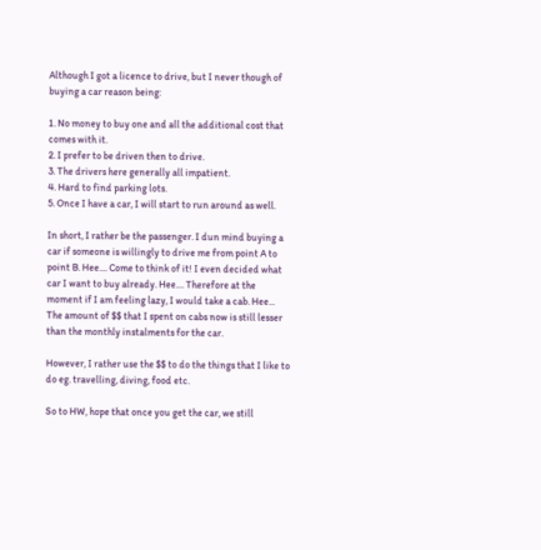Although I got a licence to drive, but I never though of buying a car reason being:

1. No money to buy one and all the additional cost that comes with it.
2. I prefer to be driven then to drive.
3. The drivers here generally all impatient.
4. Hard to find parking lots.
5. Once I have a car, I will start to run around as well.

In short, I rather be the passenger. I dun mind buying a car if someone is willingly to drive me from point A to point B. Hee.... Come to think of it! I even decided what car I want to buy already. Hee.... Therefore at the moment if I am feeling lazy, I would take a cab. Hee... The amount of $$ that I spent on cabs now is still lesser than the monthly instalments for the car.

However, I rather use the $$ to do the things that I like to do eg. travelling, diving, food etc.

So to HW, hope that once you get the car, we still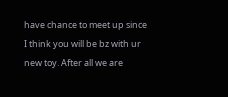have chance to meet up since I think you will be bz with ur new toy. After all we are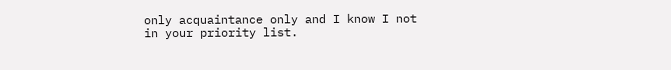only acquaintance only and I know I not in your priority list.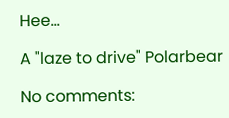Hee...

A "laze to drive" Polarbear

No comments: